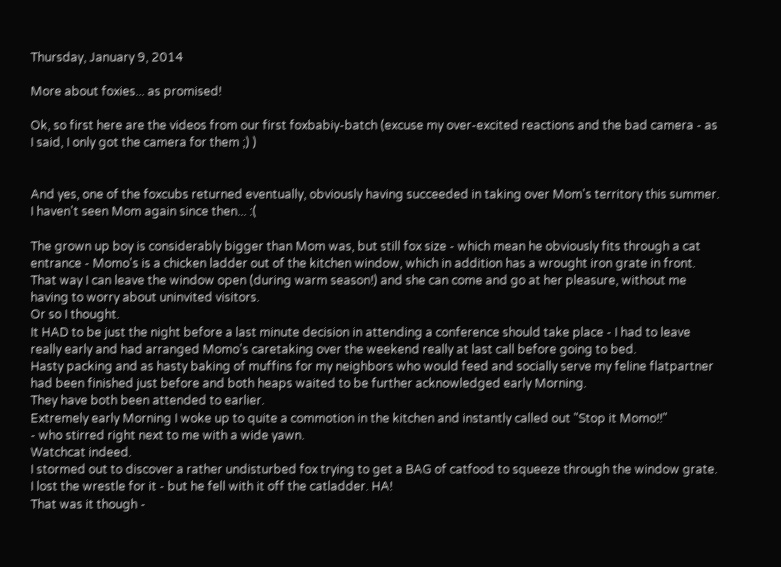Thursday, January 9, 2014

More about foxies... as promised!

Ok, so first here are the videos from our first foxbabiy-batch (excuse my over-excited reactions and the bad camera - as I said, I only got the camera for them ;) )


And yes, one of the foxcubs returned eventually, obviously having succeeded in taking over Mom's territory this summer. I haven't seen Mom again since then... :(

The grown up boy is considerably bigger than Mom was, but still fox size - which mean he obviously fits through a cat entrance - Momo's is a chicken ladder out of the kitchen window, which in addition has a wrought iron grate in front. That way I can leave the window open (during warm season!) and she can come and go at her pleasure, without me having to worry about uninvited visitors.
Or so I thought.
It HAD to be just the night before a last minute decision in attending a conference should take place - I had to leave really early and had arranged Momo's caretaking over the weekend really at last call before going to bed.
Hasty packing and as hasty baking of muffins for my neighbors who would feed and socially serve my feline flatpartner had been finished just before and both heaps waited to be further acknowledged early Morning.
They have both been attended to earlier.
Extremely early Morning I woke up to quite a commotion in the kitchen and instantly called out "Stop it Momo!!"
- who stirred right next to me with a wide yawn.
Watchcat indeed.
I stormed out to discover a rather undisturbed fox trying to get a BAG of catfood to squeeze through the window grate. I lost the wrestle for it - but he fell with it off the catladder. HA!
That was it though -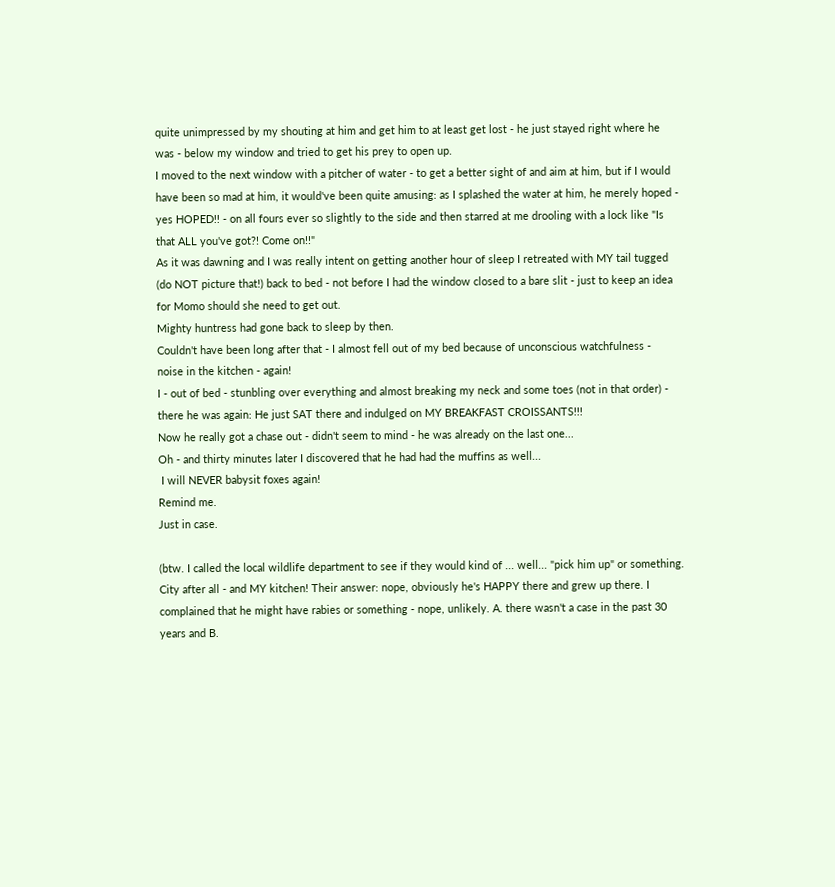quite unimpressed by my shouting at him and get him to at least get lost - he just stayed right where he was - below my window and tried to get his prey to open up.
I moved to the next window with a pitcher of water - to get a better sight of and aim at him, but if I would have been so mad at him, it would've been quite amusing: as I splashed the water at him, he merely hoped - yes HOPED!! - on all fours ever so slightly to the side and then starred at me drooling with a lock like "Is that ALL you've got?! Come on!!"
As it was dawning and I was really intent on getting another hour of sleep I retreated with MY tail tugged (do NOT picture that!) back to bed - not before I had the window closed to a bare slit - just to keep an idea for Momo should she need to get out.
Mighty huntress had gone back to sleep by then.
Couldn't have been long after that - I almost fell out of my bed because of unconscious watchfulness -
noise in the kitchen - again!
I - out of bed - stunbling over everything and almost breaking my neck and some toes (not in that order) - there he was again: He just SAT there and indulged on MY BREAKFAST CROISSANTS!!!
Now he really got a chase out - didn't seem to mind - he was already on the last one...
Oh - and thirty minutes later I discovered that he had had the muffins as well...
 I will NEVER babysit foxes again!
Remind me.
Just in case.

(btw. I called the local wildlife department to see if they would kind of ... well... "pick him up" or something. City after all - and MY kitchen! Their answer: nope, obviously he's HAPPY there and grew up there. I complained that he might have rabies or something - nope, unlikely. A. there wasn't a case in the past 30 years and B.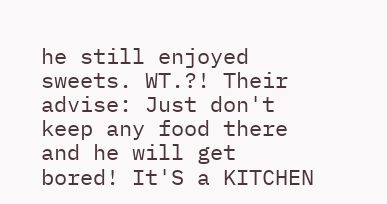he still enjoyed sweets. WT.?! Their advise: Just don't keep any food there and he will get bored! It'S a KITCHEN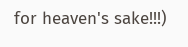for heaven's sake!!!)